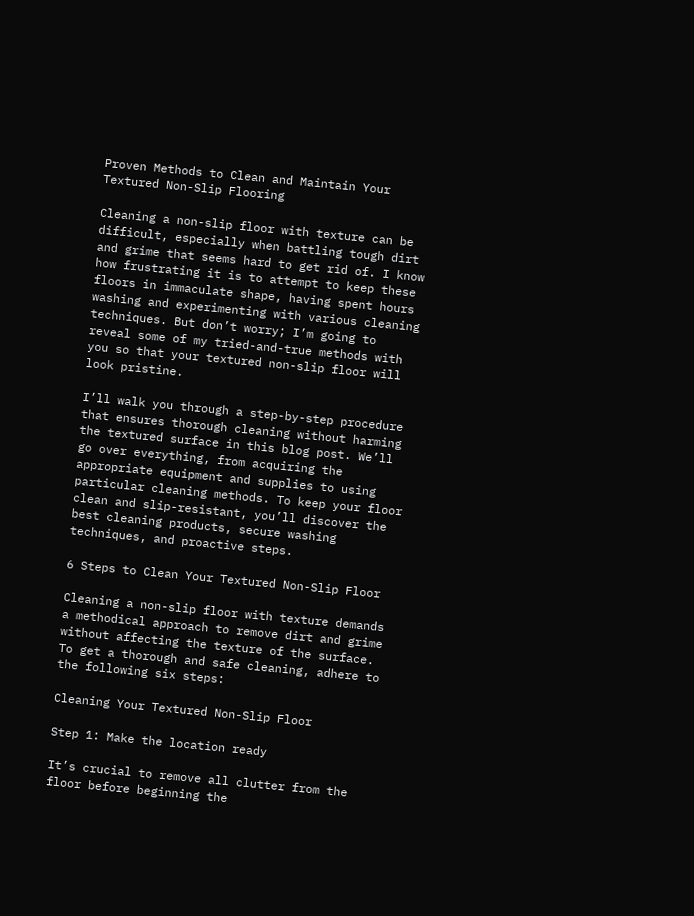Proven Methods to Clean and Maintain Your Textured Non-Slip Flooring

Cleaning a non-slip floor with texture can be difficult, especially when battling tough dirt and grime that seems hard to get rid of. I know how frustrating it is to attempt to keep these floors in immaculate shape, having spent hours washing and experimenting with various cleaning techniques. But don’t worry; I’m going to reveal some of my tried-and-true methods with you so that your textured non-slip floor will look pristine.

I’ll walk you through a step-by-step procedure that ensures thorough cleaning without harming the textured surface in this blog post. We’ll go over everything, from acquiring the appropriate equipment and supplies to using particular cleaning methods. To keep your floor clean and slip-resistant, you’ll discover the best cleaning products, secure washing techniques, and proactive steps.

6 Steps to Clean Your Textured Non-Slip Floor

Cleaning a non-slip floor with texture demands a methodical approach to remove dirt and grime without affecting the texture of the surface. To get a thorough and safe cleaning, adhere to the following six steps:

Cleaning Your Textured Non-Slip Floor

Step 1: Make the location ready

It’s crucial to remove all clutter from the floor before beginning the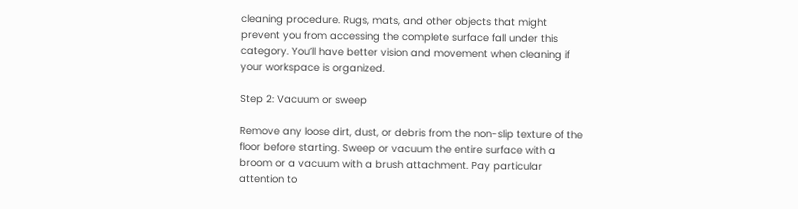cleaning procedure. Rugs, mats, and other objects that might prevent you from accessing the complete surface fall under this category. You’ll have better vision and movement when cleaning if your workspace is organized.

Step 2: Vacuum or sweep

Remove any loose dirt, dust, or debris from the non-slip texture of the floor before starting. Sweep or vacuum the entire surface with a broom or a vacuum with a brush attachment. Pay particular attention to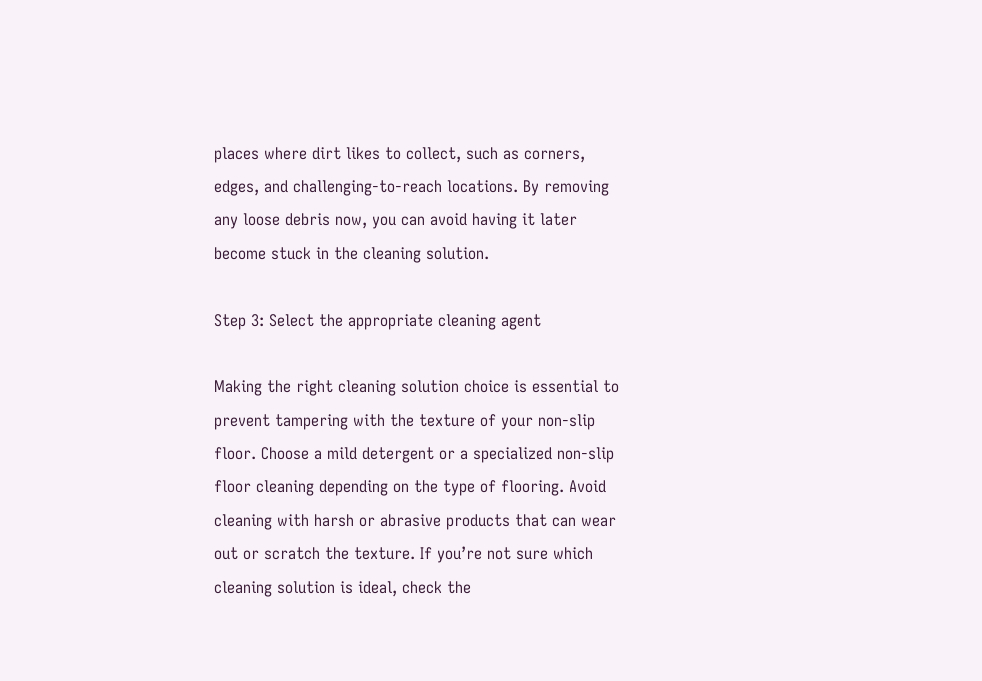places where dirt likes to collect, such as corners, edges, and challenging-to-reach locations. By removing any loose debris now, you can avoid having it later become stuck in the cleaning solution.

Step 3: Select the appropriate cleaning agent

Making the right cleaning solution choice is essential to prevent tampering with the texture of your non-slip floor. Choose a mild detergent or a specialized non-slip floor cleaning depending on the type of flooring. Avoid cleaning with harsh or abrasive products that can wear out or scratch the texture. If you’re not sure which cleaning solution is ideal, check the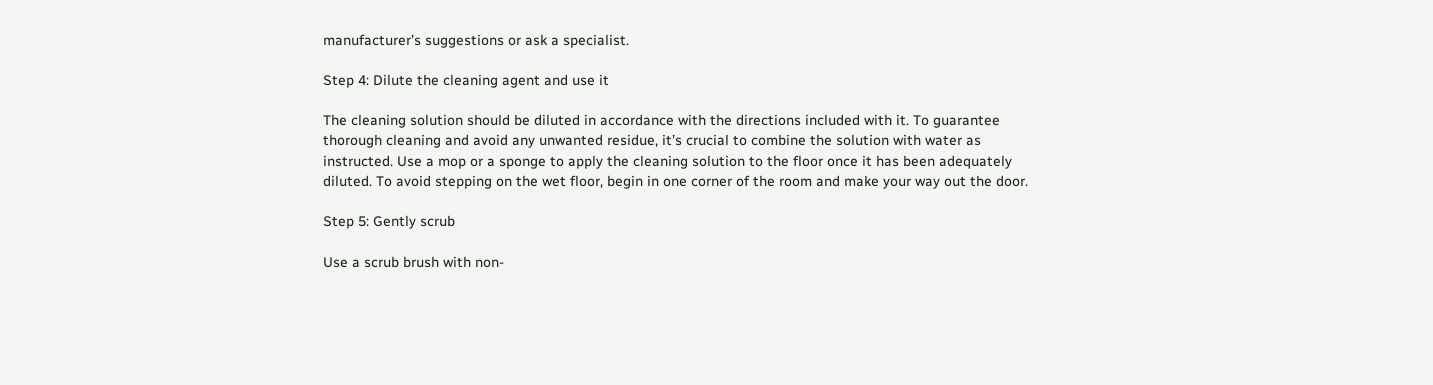manufacturer’s suggestions or ask a specialist.

Step 4: Dilute the cleaning agent and use it

The cleaning solution should be diluted in accordance with the directions included with it. To guarantee thorough cleaning and avoid any unwanted residue, it’s crucial to combine the solution with water as instructed. Use a mop or a sponge to apply the cleaning solution to the floor once it has been adequately diluted. To avoid stepping on the wet floor, begin in one corner of the room and make your way out the door.

Step 5: Gently scrub

Use a scrub brush with non-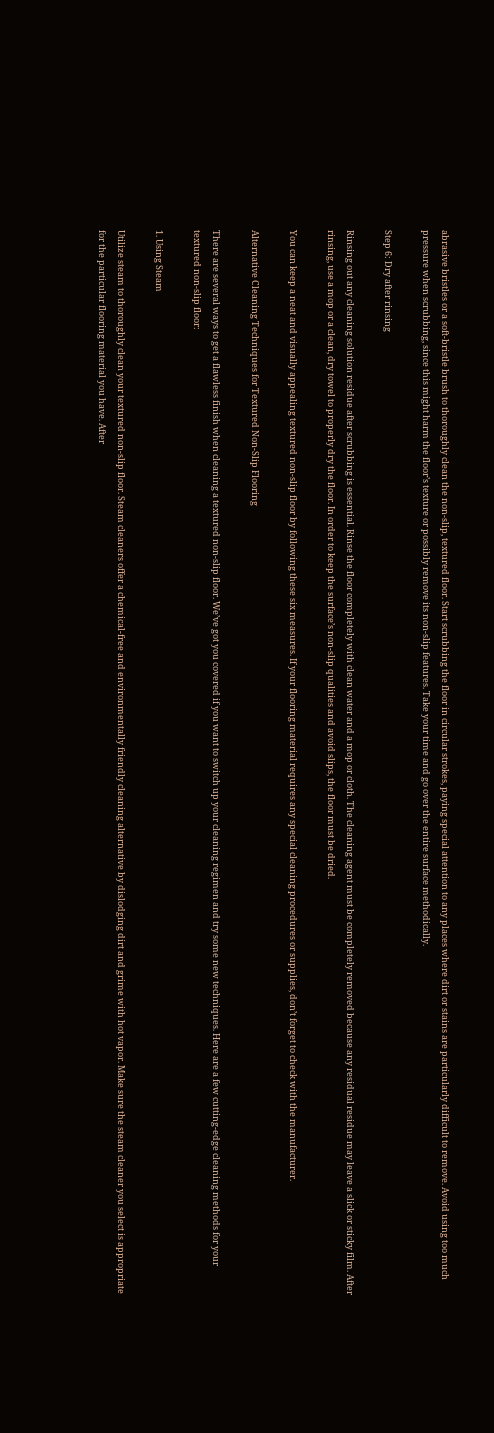abrasive bristles or a soft-bristle brush to thoroughly clean the non-slip, textured floor. Start scrubbing the floor in circular strokes, paying special attention to any places where dirt or stains are particularly difficult to remove. Avoid using too much pressure when scrubbing, since this might harm the floor’s texture or possibly remove its non-slip features. Take your time and go over the entire surface methodically.

Step 6: Dry after rinsing

Rinsing out any cleaning solution residue after scrubbing is essential. Rinse the floor completely with clean water and a mop or cloth. The cleaning agent must be completely removed because any residual residue may leave a slick or sticky film. After rinsing, use a mop or a clean, dry towel to properly dry the floor. In order to keep the surface’s non-slip qualities and avoid slips, the floor must be dried.

You can keep a neat and visually appealing textured non-slip floor by following these six measures. If your flooring material requires any special cleaning procedures or supplies, don’t forget to check with the manufacturer.

Alternative Cleaning Techniques for Textured Non-Slip Flooring

There are several ways to get a flawless finish when cleaning a textured non-slip floor. We’ve got you covered if you want to switch up your cleaning regimen and try some new techniques. Here are a few cutting-edge cleaning methods for your textured non-slip floor:

1. Using Steam

Utilize steam to thoroughly clean your textured non-slip floor. Steam cleaners offer a chemical-free and environmentally friendly cleaning alternative by dislodging dirt and grime with hot vapor. Make sure the steam cleaner you select is appropriate for the particular flooring material you have. After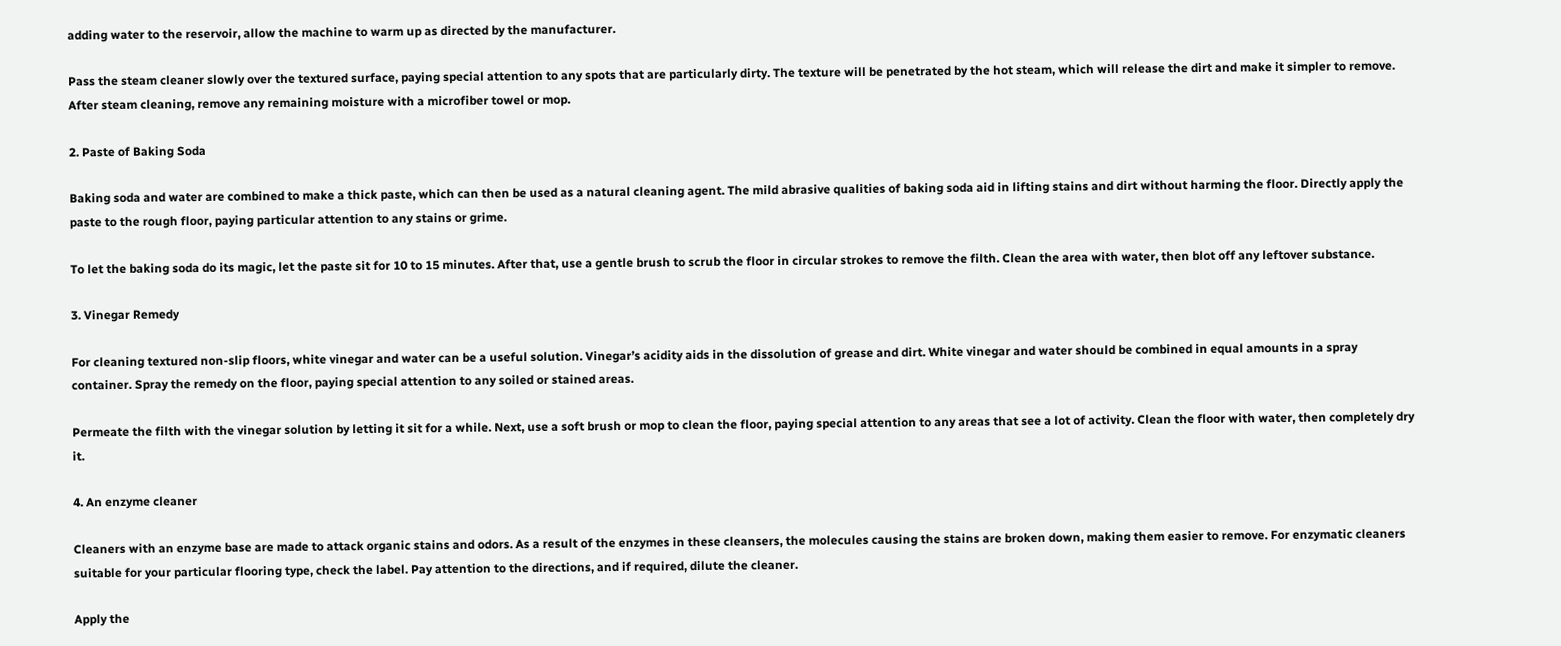adding water to the reservoir, allow the machine to warm up as directed by the manufacturer.

Pass the steam cleaner slowly over the textured surface, paying special attention to any spots that are particularly dirty. The texture will be penetrated by the hot steam, which will release the dirt and make it simpler to remove. After steam cleaning, remove any remaining moisture with a microfiber towel or mop.

2. Paste of Baking Soda

Baking soda and water are combined to make a thick paste, which can then be used as a natural cleaning agent. The mild abrasive qualities of baking soda aid in lifting stains and dirt without harming the floor. Directly apply the paste to the rough floor, paying particular attention to any stains or grime.

To let the baking soda do its magic, let the paste sit for 10 to 15 minutes. After that, use a gentle brush to scrub the floor in circular strokes to remove the filth. Clean the area with water, then blot off any leftover substance.

3. Vinegar Remedy

For cleaning textured non-slip floors, white vinegar and water can be a useful solution. Vinegar’s acidity aids in the dissolution of grease and dirt. White vinegar and water should be combined in equal amounts in a spray container. Spray the remedy on the floor, paying special attention to any soiled or stained areas.

Permeate the filth with the vinegar solution by letting it sit for a while. Next, use a soft brush or mop to clean the floor, paying special attention to any areas that see a lot of activity. Clean the floor with water, then completely dry it.

4. An enzyme cleaner

Cleaners with an enzyme base are made to attack organic stains and odors. As a result of the enzymes in these cleansers, the molecules causing the stains are broken down, making them easier to remove. For enzymatic cleaners suitable for your particular flooring type, check the label. Pay attention to the directions, and if required, dilute the cleaner.

Apply the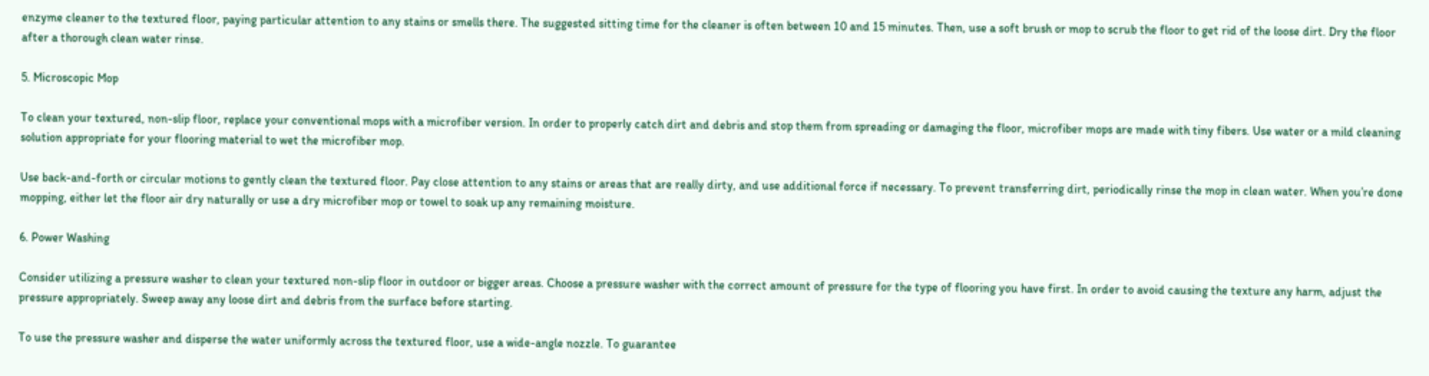enzyme cleaner to the textured floor, paying particular attention to any stains or smells there. The suggested sitting time for the cleaner is often between 10 and 15 minutes. Then, use a soft brush or mop to scrub the floor to get rid of the loose dirt. Dry the floor after a thorough clean water rinse.

5. Microscopic Mop

To clean your textured, non-slip floor, replace your conventional mops with a microfiber version. In order to properly catch dirt and debris and stop them from spreading or damaging the floor, microfiber mops are made with tiny fibers. Use water or a mild cleaning solution appropriate for your flooring material to wet the microfiber mop.

Use back-and-forth or circular motions to gently clean the textured floor. Pay close attention to any stains or areas that are really dirty, and use additional force if necessary. To prevent transferring dirt, periodically rinse the mop in clean water. When you’re done mopping, either let the floor air dry naturally or use a dry microfiber mop or towel to soak up any remaining moisture.

6. Power Washing

Consider utilizing a pressure washer to clean your textured non-slip floor in outdoor or bigger areas. Choose a pressure washer with the correct amount of pressure for the type of flooring you have first. In order to avoid causing the texture any harm, adjust the pressure appropriately. Sweep away any loose dirt and debris from the surface before starting.

To use the pressure washer and disperse the water uniformly across the textured floor, use a wide-angle nozzle. To guarantee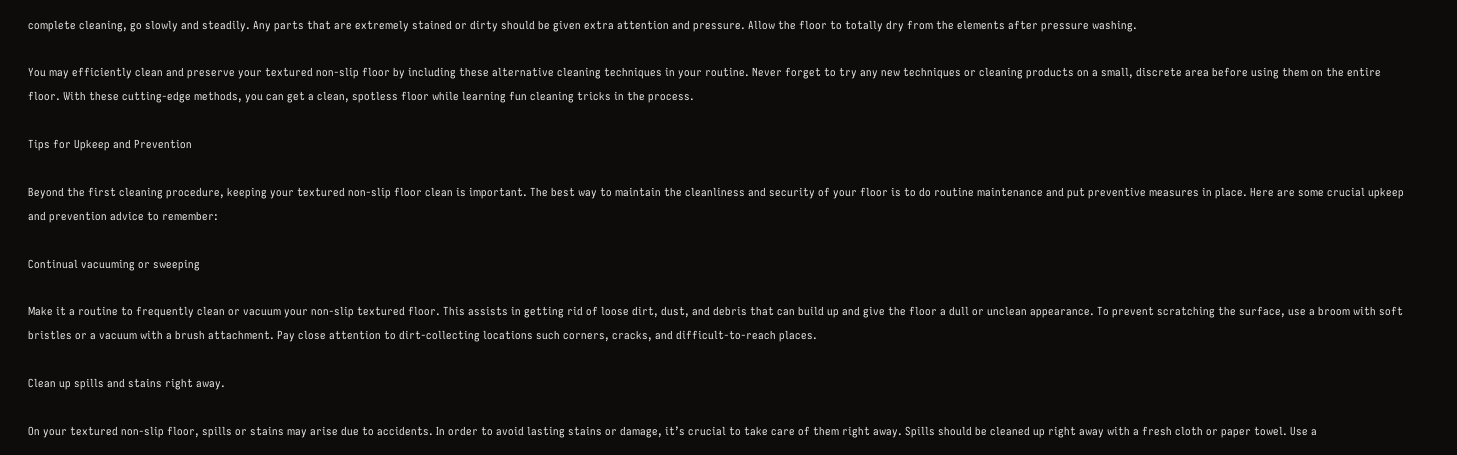complete cleaning, go slowly and steadily. Any parts that are extremely stained or dirty should be given extra attention and pressure. Allow the floor to totally dry from the elements after pressure washing.

You may efficiently clean and preserve your textured non-slip floor by including these alternative cleaning techniques in your routine. Never forget to try any new techniques or cleaning products on a small, discrete area before using them on the entire floor. With these cutting-edge methods, you can get a clean, spotless floor while learning fun cleaning tricks in the process.

Tips for Upkeep and Prevention

Beyond the first cleaning procedure, keeping your textured non-slip floor clean is important. The best way to maintain the cleanliness and security of your floor is to do routine maintenance and put preventive measures in place. Here are some crucial upkeep and prevention advice to remember:

Continual vacuuming or sweeping

Make it a routine to frequently clean or vacuum your non-slip textured floor. This assists in getting rid of loose dirt, dust, and debris that can build up and give the floor a dull or unclean appearance. To prevent scratching the surface, use a broom with soft bristles or a vacuum with a brush attachment. Pay close attention to dirt-collecting locations such corners, cracks, and difficult-to-reach places.

Clean up spills and stains right away.

On your textured non-slip floor, spills or stains may arise due to accidents. In order to avoid lasting stains or damage, it’s crucial to take care of them right away. Spills should be cleaned up right away with a fresh cloth or paper towel. Use a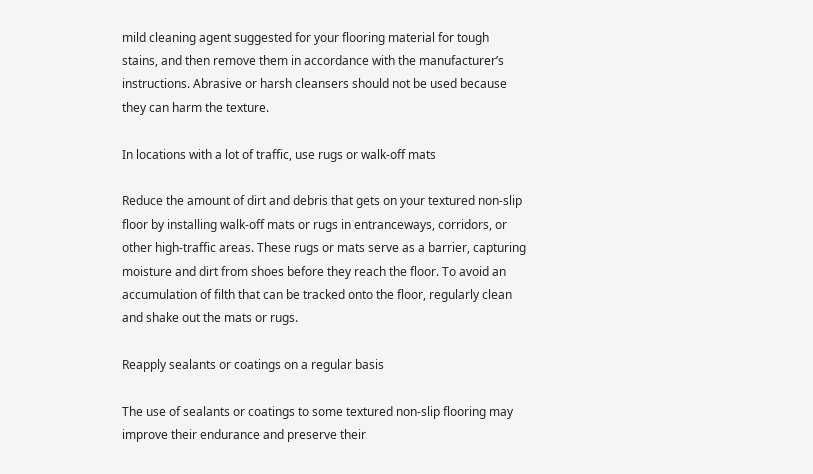mild cleaning agent suggested for your flooring material for tough stains, and then remove them in accordance with the manufacturer’s instructions. Abrasive or harsh cleansers should not be used because they can harm the texture.

In locations with a lot of traffic, use rugs or walk-off mats

Reduce the amount of dirt and debris that gets on your textured non-slip floor by installing walk-off mats or rugs in entranceways, corridors, or other high-traffic areas. These rugs or mats serve as a barrier, capturing moisture and dirt from shoes before they reach the floor. To avoid an accumulation of filth that can be tracked onto the floor, regularly clean and shake out the mats or rugs.

Reapply sealants or coatings on a regular basis

The use of sealants or coatings to some textured non-slip flooring may improve their endurance and preserve their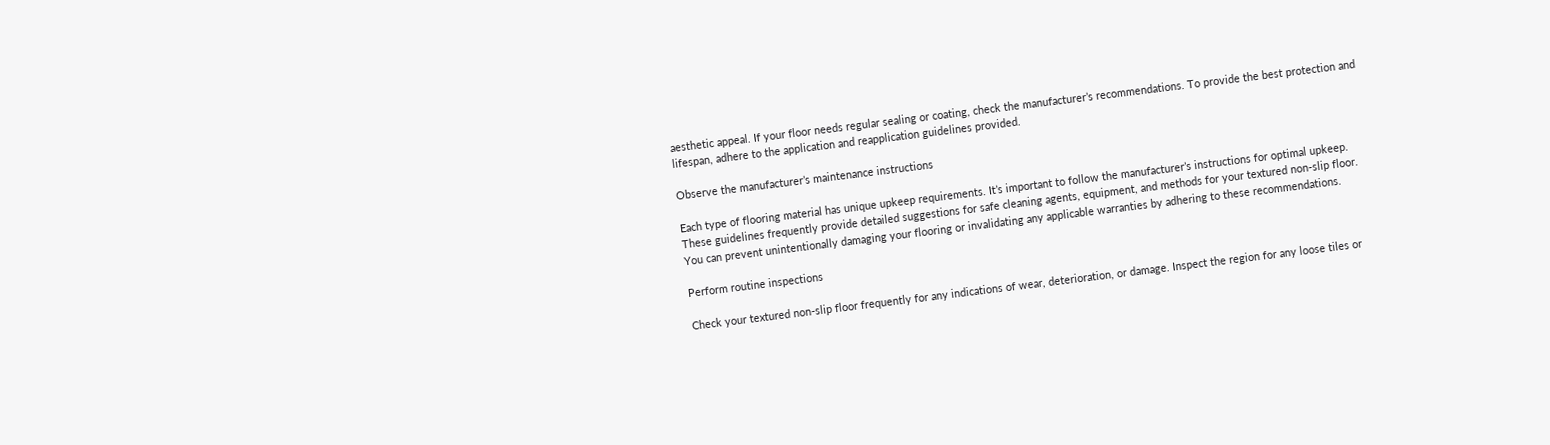aesthetic appeal. If your floor needs regular sealing or coating, check the manufacturer’s recommendations. To provide the best protection and lifespan, adhere to the application and reapplication guidelines provided.

Observe the manufacturer’s maintenance instructions

Each type of flooring material has unique upkeep requirements. It’s important to follow the manufacturer’s instructions for optimal upkeep. These guidelines frequently provide detailed suggestions for safe cleaning agents, equipment, and methods for your textured non-slip floor. You can prevent unintentionally damaging your flooring or invalidating any applicable warranties by adhering to these recommendations.

Perform routine inspections

Check your textured non-slip floor frequently for any indications of wear, deterioration, or damage. Inspect the region for any loose tiles or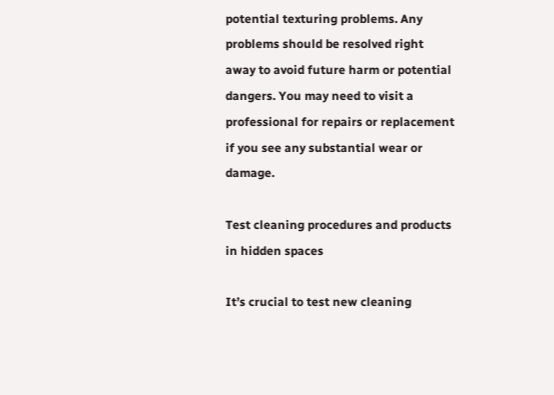potential texturing problems. Any problems should be resolved right away to avoid future harm or potential dangers. You may need to visit a professional for repairs or replacement if you see any substantial wear or damage.

Test cleaning procedures and products in hidden spaces

It’s crucial to test new cleaning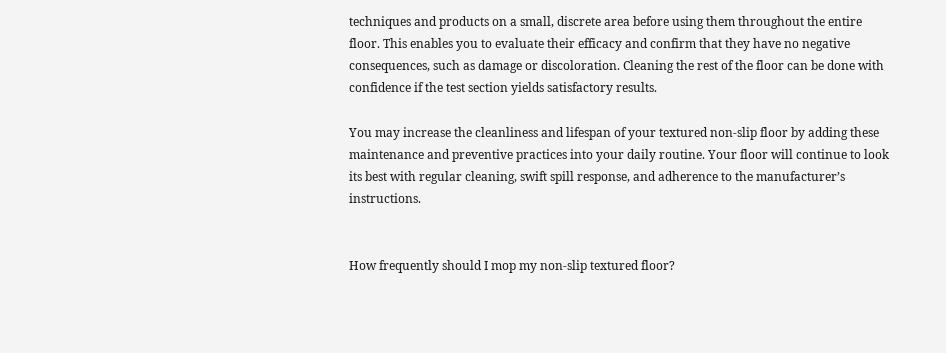techniques and products on a small, discrete area before using them throughout the entire floor. This enables you to evaluate their efficacy and confirm that they have no negative consequences, such as damage or discoloration. Cleaning the rest of the floor can be done with confidence if the test section yields satisfactory results.

You may increase the cleanliness and lifespan of your textured non-slip floor by adding these maintenance and preventive practices into your daily routine. Your floor will continue to look its best with regular cleaning, swift spill response, and adherence to the manufacturer’s instructions.


How frequently should I mop my non-slip textured floor?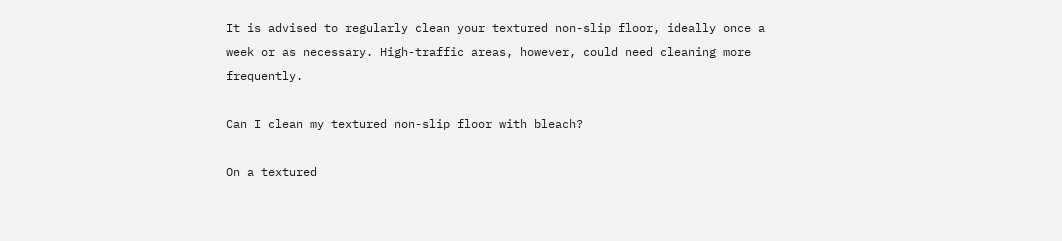It is advised to regularly clean your textured non-slip floor, ideally once a week or as necessary. High-traffic areas, however, could need cleaning more frequently.

Can I clean my textured non-slip floor with bleach?

On a textured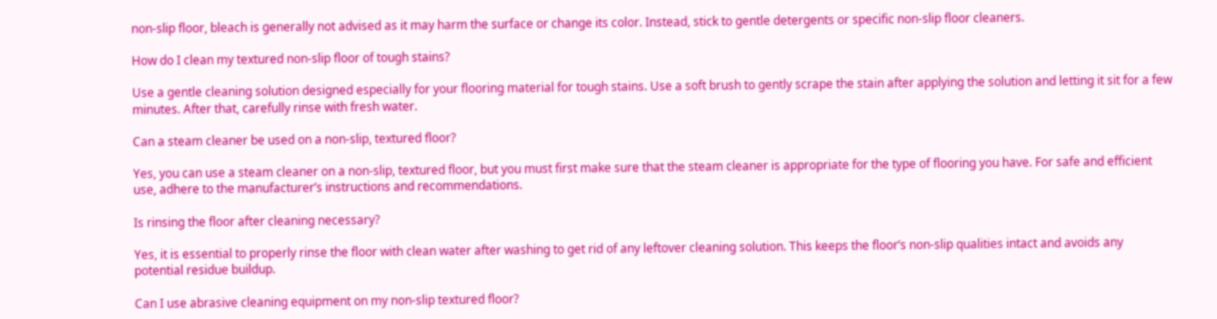non-slip floor, bleach is generally not advised as it may harm the surface or change its color. Instead, stick to gentle detergents or specific non-slip floor cleaners.

How do I clean my textured non-slip floor of tough stains?

Use a gentle cleaning solution designed especially for your flooring material for tough stains. Use a soft brush to gently scrape the stain after applying the solution and letting it sit for a few minutes. After that, carefully rinse with fresh water.

Can a steam cleaner be used on a non-slip, textured floor?

Yes, you can use a steam cleaner on a non-slip, textured floor, but you must first make sure that the steam cleaner is appropriate for the type of flooring you have. For safe and efficient use, adhere to the manufacturer’s instructions and recommendations.

Is rinsing the floor after cleaning necessary?

Yes, it is essential to properly rinse the floor with clean water after washing to get rid of any leftover cleaning solution. This keeps the floor’s non-slip qualities intact and avoids any potential residue buildup.

Can I use abrasive cleaning equipment on my non-slip textured floor?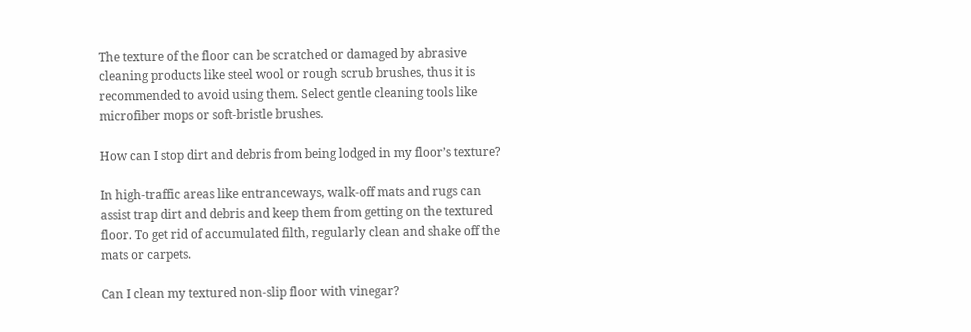The texture of the floor can be scratched or damaged by abrasive cleaning products like steel wool or rough scrub brushes, thus it is recommended to avoid using them. Select gentle cleaning tools like microfiber mops or soft-bristle brushes.

How can I stop dirt and debris from being lodged in my floor’s texture?

In high-traffic areas like entranceways, walk-off mats and rugs can assist trap dirt and debris and keep them from getting on the textured floor. To get rid of accumulated filth, regularly clean and shake off the mats or carpets.

Can I clean my textured non-slip floor with vinegar?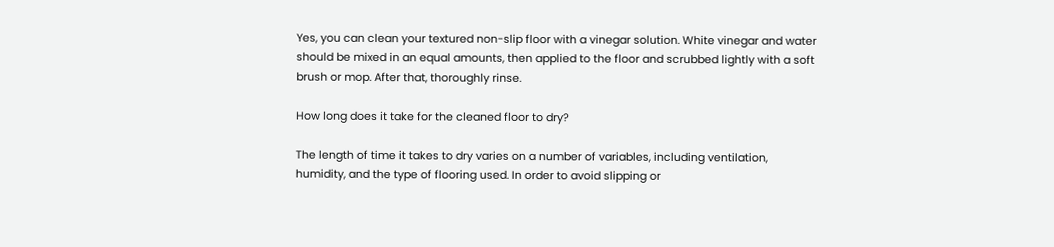Yes, you can clean your textured non-slip floor with a vinegar solution. White vinegar and water should be mixed in an equal amounts, then applied to the floor and scrubbed lightly with a soft brush or mop. After that, thoroughly rinse.

How long does it take for the cleaned floor to dry?

The length of time it takes to dry varies on a number of variables, including ventilation, humidity, and the type of flooring used. In order to avoid slipping or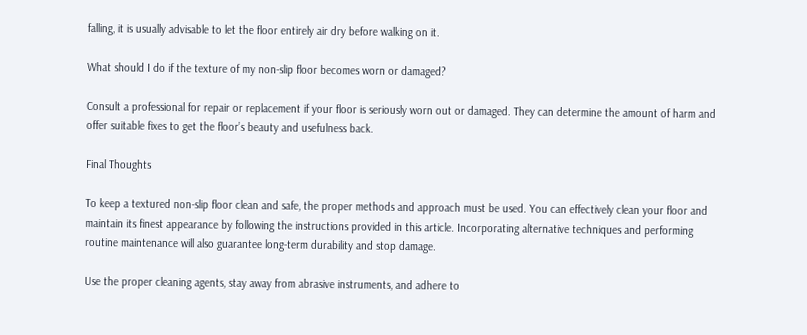falling, it is usually advisable to let the floor entirely air dry before walking on it.

What should I do if the texture of my non-slip floor becomes worn or damaged?

Consult a professional for repair or replacement if your floor is seriously worn out or damaged. They can determine the amount of harm and offer suitable fixes to get the floor’s beauty and usefulness back.

Final Thoughts

To keep a textured non-slip floor clean and safe, the proper methods and approach must be used. You can effectively clean your floor and maintain its finest appearance by following the instructions provided in this article. Incorporating alternative techniques and performing routine maintenance will also guarantee long-term durability and stop damage.

Use the proper cleaning agents, stay away from abrasive instruments, and adhere to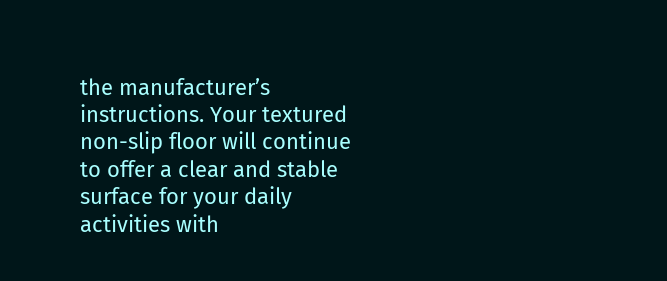the manufacturer’s instructions. Your textured non-slip floor will continue to offer a clear and stable surface for your daily activities with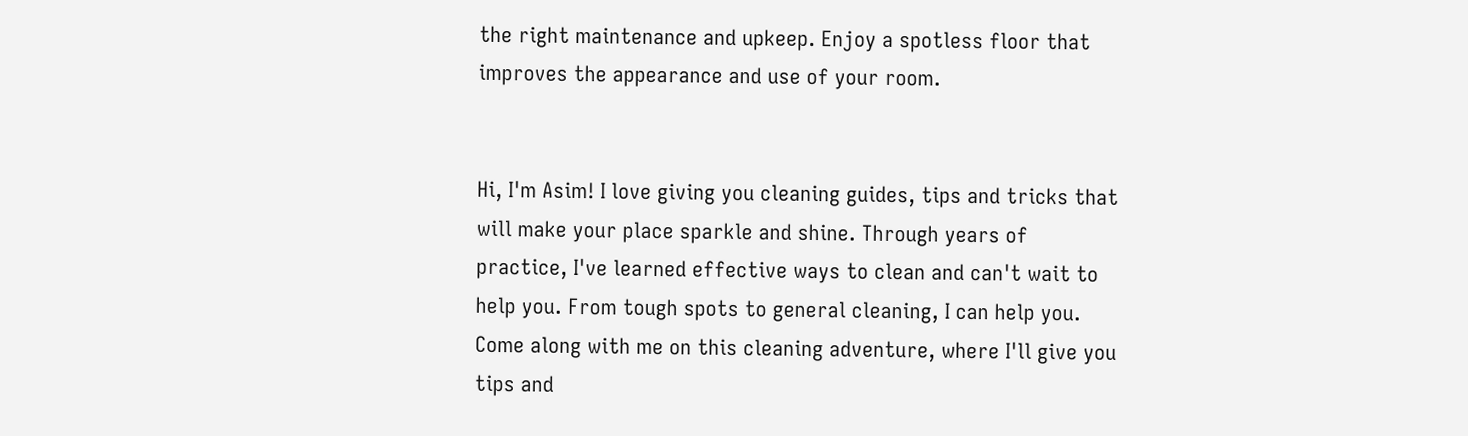the right maintenance and upkeep. Enjoy a spotless floor that improves the appearance and use of your room.


Hi, I'm Asim! I love giving you cleaning guides, tips and tricks that will make your place sparkle and shine. Through years of practice, I've learned effective ways to clean and can't wait to help you. From tough spots to general cleaning, I can help you. Come along with me on this cleaning adventure, where I'll give you tips and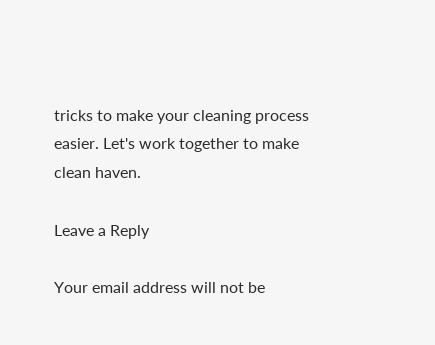tricks to make your cleaning process easier. Let's work together to make clean haven.

Leave a Reply

Your email address will not be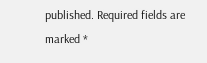published. Required fields are marked *